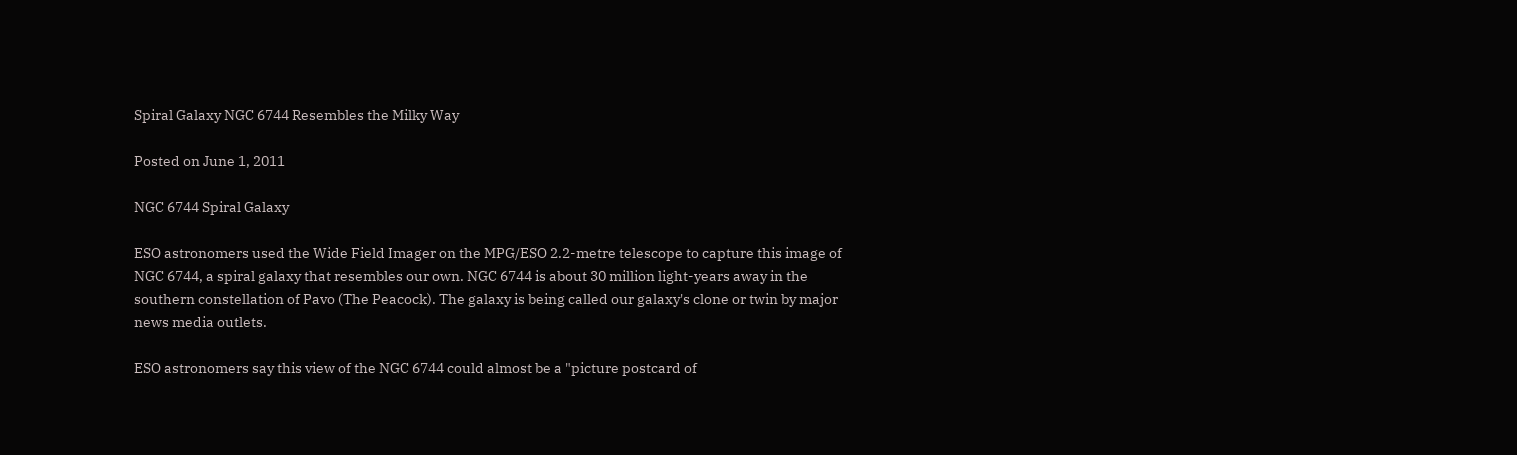Spiral Galaxy NGC 6744 Resembles the Milky Way

Posted on June 1, 2011

NGC 6744 Spiral Galaxy

ESO astronomers used the Wide Field Imager on the MPG/ESO 2.2-metre telescope to capture this image of NGC 6744, a spiral galaxy that resembles our own. NGC 6744 is about 30 million light-years away in the southern constellation of Pavo (The Peacock). The galaxy is being called our galaxy's clone or twin by major news media outlets.

ESO astronomers say this view of the NGC 6744 could almost be a "picture postcard of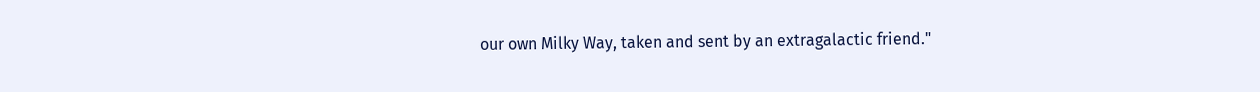our own Milky Way, taken and sent by an extragalactic friend."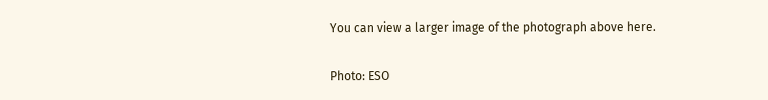You can view a larger image of the photograph above here.

Photo: ESO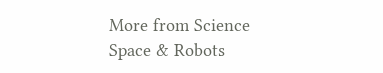More from Science Space & Robots